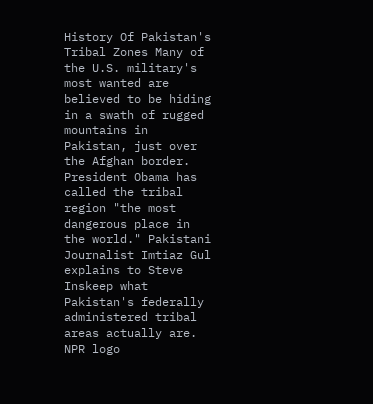History Of Pakistan's Tribal Zones Many of the U.S. military's most wanted are believed to be hiding in a swath of rugged mountains in Pakistan, just over the Afghan border. President Obama has called the tribal region "the most dangerous place in the world." Pakistani Journalist Imtiaz Gul explains to Steve Inskeep what Pakistan's federally administered tribal areas actually are.
NPR logo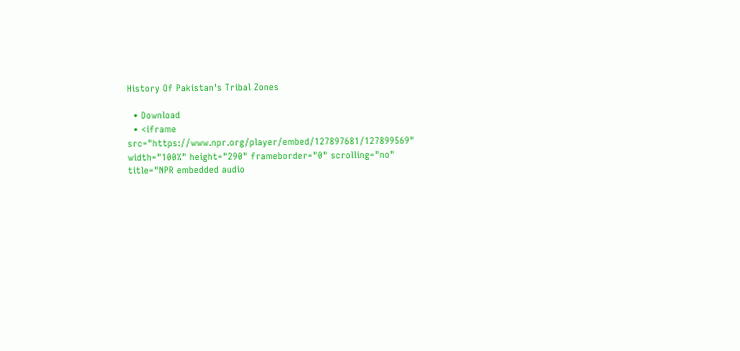History Of Pakistan's Tribal Zones

  • Download
  • <iframe src="https://www.npr.org/player/embed/127897681/127899569" width="100%" height="290" frameborder="0" scrolling="no" title="NPR embedded audio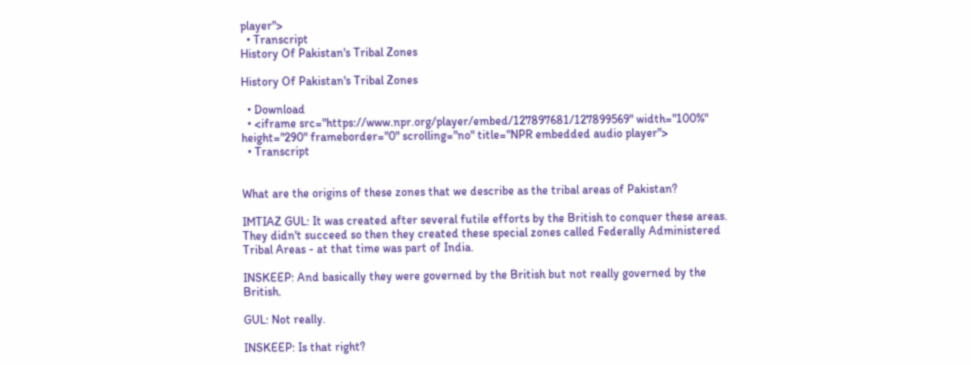player">
  • Transcript
History Of Pakistan's Tribal Zones

History Of Pakistan's Tribal Zones

  • Download
  • <iframe src="https://www.npr.org/player/embed/127897681/127899569" width="100%" height="290" frameborder="0" scrolling="no" title="NPR embedded audio player">
  • Transcript


What are the origins of these zones that we describe as the tribal areas of Pakistan?

IMTIAZ GUL: It was created after several futile efforts by the British to conquer these areas. They didn't succeed so then they created these special zones called Federally Administered Tribal Areas - at that time was part of India.

INSKEEP: And basically they were governed by the British but not really governed by the British.

GUL: Not really.

INSKEEP: Is that right?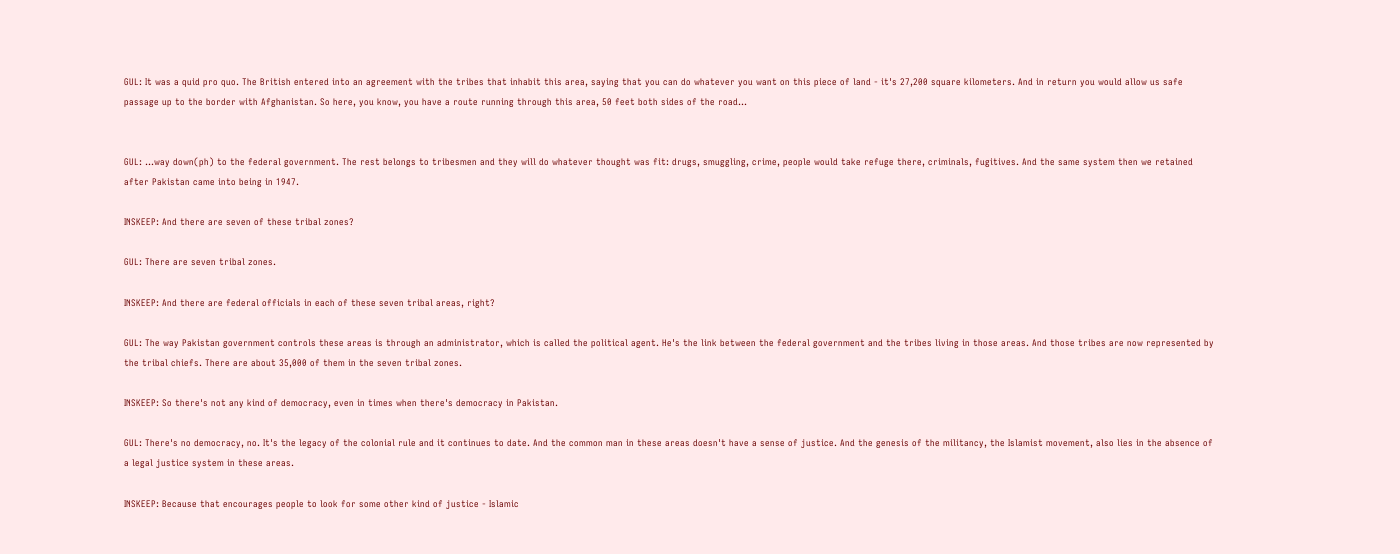GUL: It was a quid pro quo. The British entered into an agreement with the tribes that inhabit this area, saying that you can do whatever you want on this piece of land - it's 27,200 square kilometers. And in return you would allow us safe passage up to the border with Afghanistan. So here, you know, you have a route running through this area, 50 feet both sides of the road...


GUL: ...way down(ph) to the federal government. The rest belongs to tribesmen and they will do whatever thought was fit: drugs, smuggling, crime, people would take refuge there, criminals, fugitives. And the same system then we retained after Pakistan came into being in 1947.

INSKEEP: And there are seven of these tribal zones?

GUL: There are seven tribal zones.

INSKEEP: And there are federal officials in each of these seven tribal areas, right?

GUL: The way Pakistan government controls these areas is through an administrator, which is called the political agent. He's the link between the federal government and the tribes living in those areas. And those tribes are now represented by the tribal chiefs. There are about 35,000 of them in the seven tribal zones.

INSKEEP: So there's not any kind of democracy, even in times when there's democracy in Pakistan.

GUL: There's no democracy, no. It's the legacy of the colonial rule and it continues to date. And the common man in these areas doesn't have a sense of justice. And the genesis of the militancy, the Islamist movement, also lies in the absence of a legal justice system in these areas.

INSKEEP: Because that encourages people to look for some other kind of justice - Islamic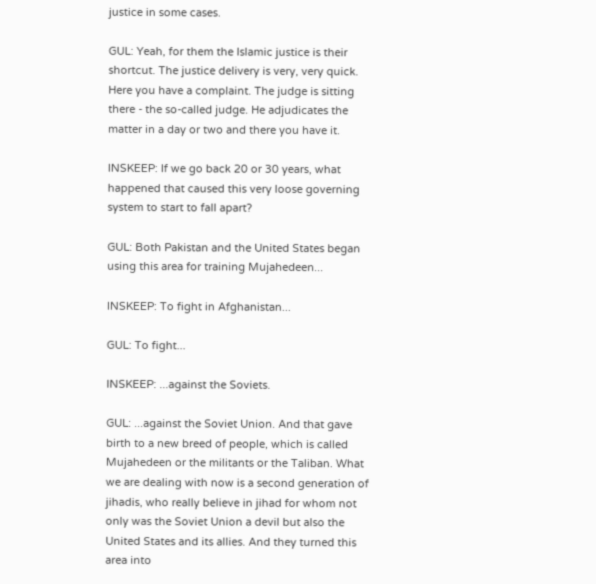justice in some cases.

GUL: Yeah, for them the Islamic justice is their shortcut. The justice delivery is very, very quick. Here you have a complaint. The judge is sitting there - the so-called judge. He adjudicates the matter in a day or two and there you have it.

INSKEEP: If we go back 20 or 30 years, what happened that caused this very loose governing system to start to fall apart?

GUL: Both Pakistan and the United States began using this area for training Mujahedeen...

INSKEEP: To fight in Afghanistan...

GUL: To fight...

INSKEEP: ...against the Soviets.

GUL: ...against the Soviet Union. And that gave birth to a new breed of people, which is called Mujahedeen or the militants or the Taliban. What we are dealing with now is a second generation of jihadis, who really believe in jihad for whom not only was the Soviet Union a devil but also the United States and its allies. And they turned this area into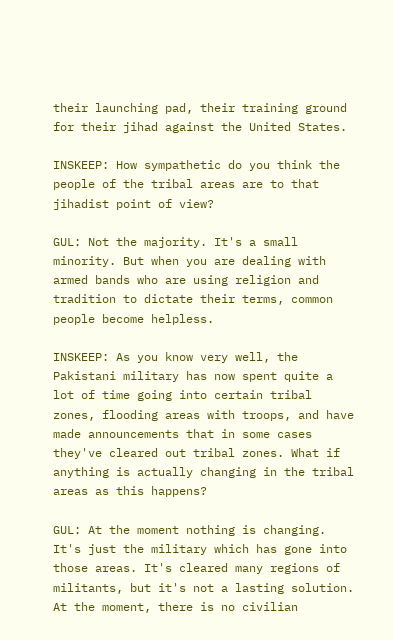their launching pad, their training ground for their jihad against the United States.

INSKEEP: How sympathetic do you think the people of the tribal areas are to that jihadist point of view?

GUL: Not the majority. It's a small minority. But when you are dealing with armed bands who are using religion and tradition to dictate their terms, common people become helpless.

INSKEEP: As you know very well, the Pakistani military has now spent quite a lot of time going into certain tribal zones, flooding areas with troops, and have made announcements that in some cases they've cleared out tribal zones. What if anything is actually changing in the tribal areas as this happens?

GUL: At the moment nothing is changing. It's just the military which has gone into those areas. It's cleared many regions of militants, but it's not a lasting solution. At the moment, there is no civilian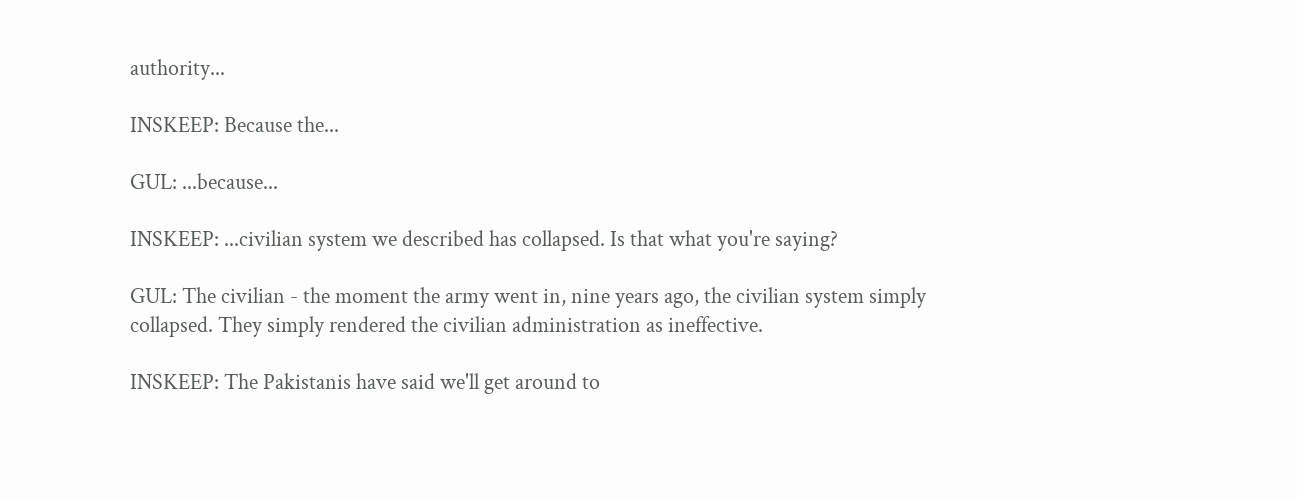authority...

INSKEEP: Because the...

GUL: ...because...

INSKEEP: ...civilian system we described has collapsed. Is that what you're saying?

GUL: The civilian - the moment the army went in, nine years ago, the civilian system simply collapsed. They simply rendered the civilian administration as ineffective.

INSKEEP: The Pakistanis have said we'll get around to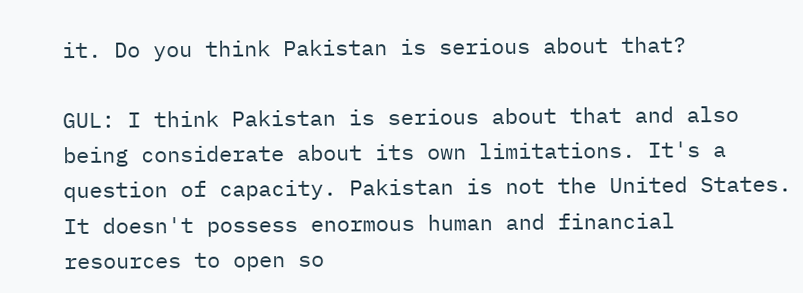it. Do you think Pakistan is serious about that?

GUL: I think Pakistan is serious about that and also being considerate about its own limitations. It's a question of capacity. Pakistan is not the United States. It doesn't possess enormous human and financial resources to open so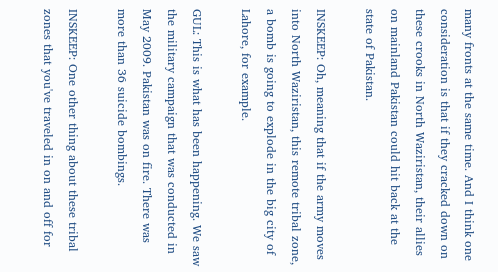many fronts at the same time. And I think one consideration is that if they cracked down on these crooks in North Waziristan, their allies on mainland Pakistan could hit back at the state of Pakistan.

INSKEEP: Oh, meaning that if the army moves into North Waziristan, this remote tribal zone, a bomb is going to explode in the big city of Lahore, for example.

GUL: This is what has been happening. We saw the military campaign that was conducted in May 2009. Pakistan was on fire. There was more than 36 suicide bombings.

INSKEEP: One other thing about these tribal zones that you've traveled in on and off for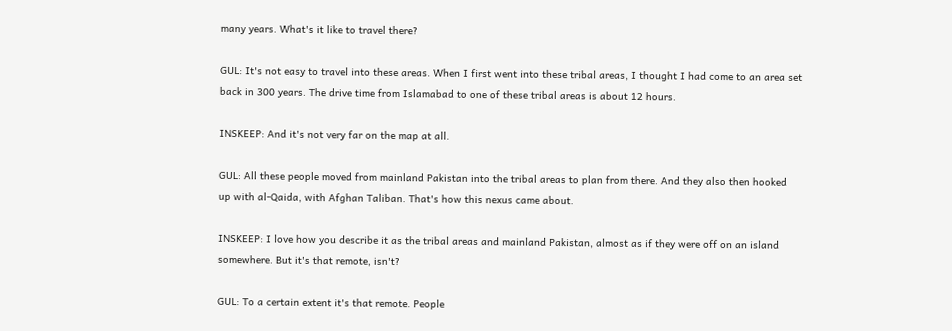many years. What's it like to travel there?

GUL: It's not easy to travel into these areas. When I first went into these tribal areas, I thought I had come to an area set back in 300 years. The drive time from Islamabad to one of these tribal areas is about 12 hours.

INSKEEP: And it's not very far on the map at all.

GUL: All these people moved from mainland Pakistan into the tribal areas to plan from there. And they also then hooked up with al-Qaida, with Afghan Taliban. That's how this nexus came about.

INSKEEP: I love how you describe it as the tribal areas and mainland Pakistan, almost as if they were off on an island somewhere. But it's that remote, isn't?

GUL: To a certain extent it's that remote. People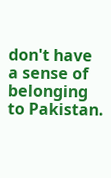don't have a sense of belonging to Pakistan.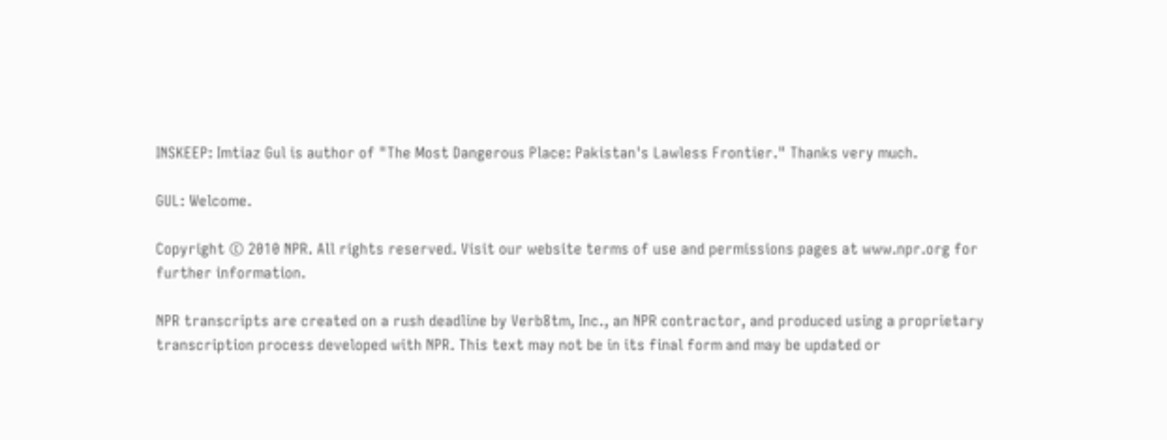INSKEEP: Imtiaz Gul is author of "The Most Dangerous Place: Pakistan's Lawless Frontier." Thanks very much.

GUL: Welcome.

Copyright © 2010 NPR. All rights reserved. Visit our website terms of use and permissions pages at www.npr.org for further information.

NPR transcripts are created on a rush deadline by Verb8tm, Inc., an NPR contractor, and produced using a proprietary transcription process developed with NPR. This text may not be in its final form and may be updated or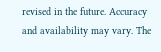revised in the future. Accuracy and availability may vary. The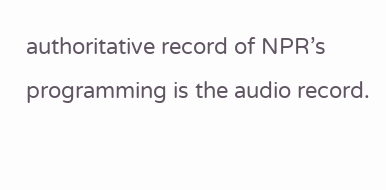authoritative record of NPR’s programming is the audio record.